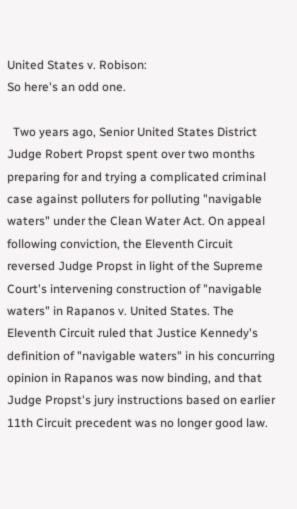United States v. Robison:
So here's an odd one.

  Two years ago, Senior United States District Judge Robert Propst spent over two months preparing for and trying a complicated criminal case against polluters for polluting "navigable waters" under the Clean Water Act. On appeal following conviction, the Eleventh Circuit reversed Judge Propst in light of the Supreme Court's intervening construction of "navigable waters" in Rapanos v. United States. The Eleventh Circuit ruled that Justice Kennedy's definition of "navigable waters" in his concurring opinion in Rapanos was now binding, and that Judge Propst's jury instructions based on earlier 11th Circuit precedent was no longer good law.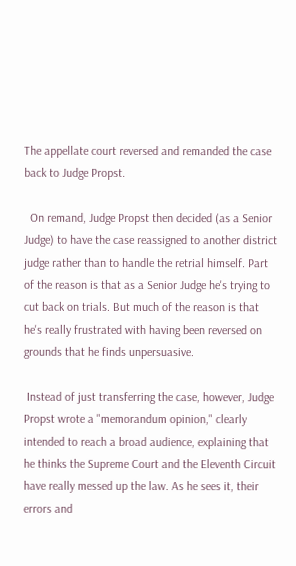The appellate court reversed and remanded the case back to Judge Propst.

  On remand, Judge Propst then decided (as a Senior Judge) to have the case reassigned to another district judge rather than to handle the retrial himself. Part of the reason is that as a Senior Judge he's trying to cut back on trials. But much of the reason is that he's really frustrated with having been reversed on grounds that he finds unpersuasive.

 Instead of just transferring the case, however, Judge Propst wrote a "memorandum opinion," clearly intended to reach a broad audience, explaining that he thinks the Supreme Court and the Eleventh Circuit have really messed up the law. As he sees it, their errors and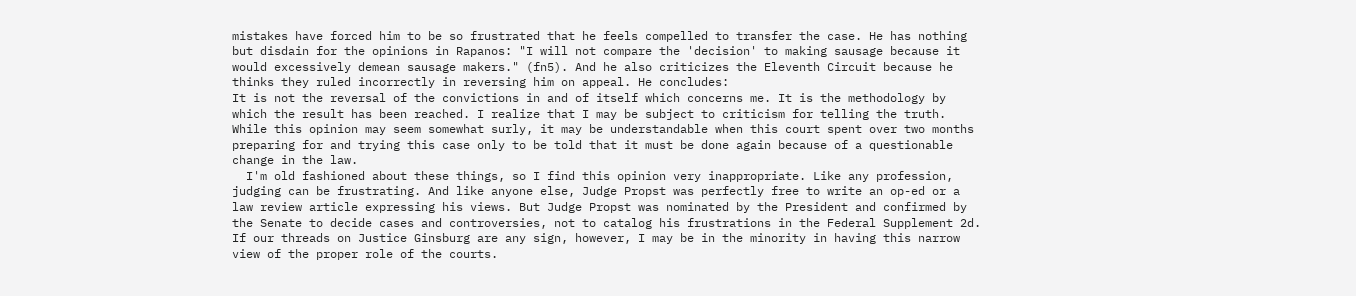mistakes have forced him to be so frustrated that he feels compelled to transfer the case. He has nothing but disdain for the opinions in Rapanos: "I will not compare the 'decision' to making sausage because it would excessively demean sausage makers." (fn5). And he also criticizes the Eleventh Circuit because he thinks they ruled incorrectly in reversing him on appeal. He concludes:
It is not the reversal of the convictions in and of itself which concerns me. It is the methodology by which the result has been reached. I realize that I may be subject to criticism for telling the truth. While this opinion may seem somewhat surly, it may be understandable when this court spent over two months preparing for and trying this case only to be told that it must be done again because of a questionable change in the law.
  I'm old fashioned about these things, so I find this opinion very inappropriate. Like any profession, judging can be frustrating. And like anyone else, Judge Propst was perfectly free to write an op-ed or a law review article expressing his views. But Judge Propst was nominated by the President and confirmed by the Senate to decide cases and controversies, not to catalog his frustrations in the Federal Supplement 2d. If our threads on Justice Ginsburg are any sign, however, I may be in the minority in having this narrow view of the proper role of the courts.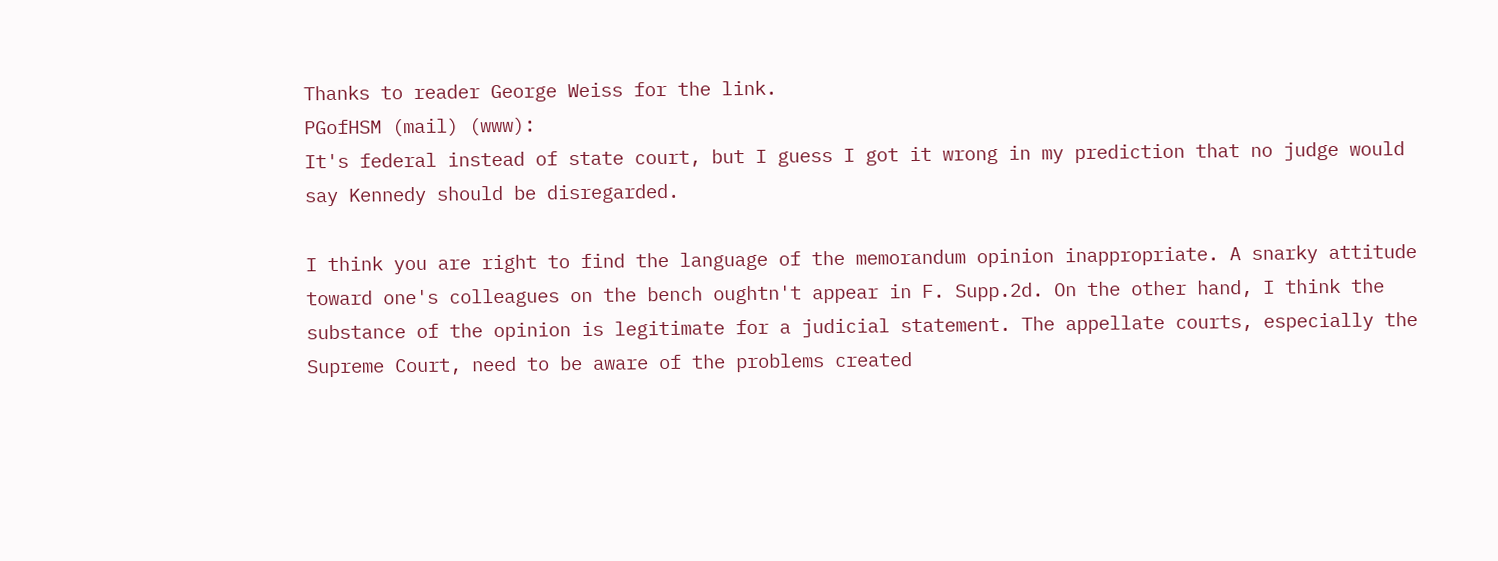Thanks to reader George Weiss for the link.
PGofHSM (mail) (www):
It's federal instead of state court, but I guess I got it wrong in my prediction that no judge would say Kennedy should be disregarded.

I think you are right to find the language of the memorandum opinion inappropriate. A snarky attitude toward one's colleagues on the bench oughtn't appear in F. Supp.2d. On the other hand, I think the substance of the opinion is legitimate for a judicial statement. The appellate courts, especially the Supreme Court, need to be aware of the problems created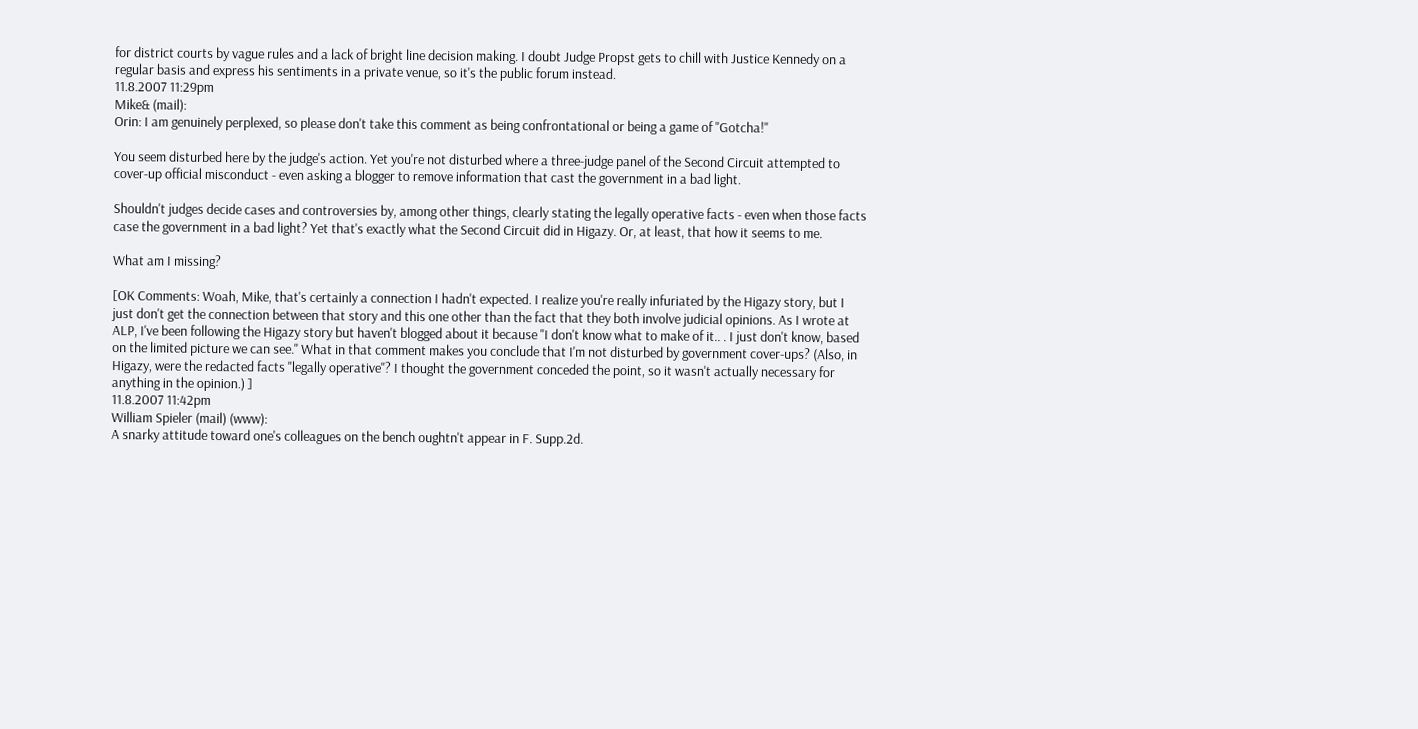for district courts by vague rules and a lack of bright line decision making. I doubt Judge Propst gets to chill with Justice Kennedy on a regular basis and express his sentiments in a private venue, so it's the public forum instead.
11.8.2007 11:29pm
Mike& (mail):
Orin: I am genuinely perplexed, so please don't take this comment as being confrontational or being a game of "Gotcha!"

You seem disturbed here by the judge's action. Yet you're not disturbed where a three-judge panel of the Second Circuit attempted to cover-up official misconduct - even asking a blogger to remove information that cast the government in a bad light.

Shouldn't judges decide cases and controversies by, among other things, clearly stating the legally operative facts - even when those facts case the government in a bad light? Yet that's exactly what the Second Circuit did in Higazy. Or, at least, that how it seems to me.

What am I missing?

[OK Comments: Woah, Mike, that's certainly a connection I hadn't expected. I realize you're really infuriated by the Higazy story, but I just don't get the connection between that story and this one other than the fact that they both involve judicial opinions. As I wrote at ALP, I've been following the Higazy story but haven't blogged about it because "I don't know what to make of it.. . I just don't know, based on the limited picture we can see." What in that comment makes you conclude that I'm not disturbed by government cover-ups? (Also, in Higazy, were the redacted facts "legally operative"? I thought the government conceded the point, so it wasn't actually necessary for anything in the opinion.) ]
11.8.2007 11:42pm
William Spieler (mail) (www):
A snarky attitude toward one's colleagues on the bench oughtn't appear in F. Supp.2d.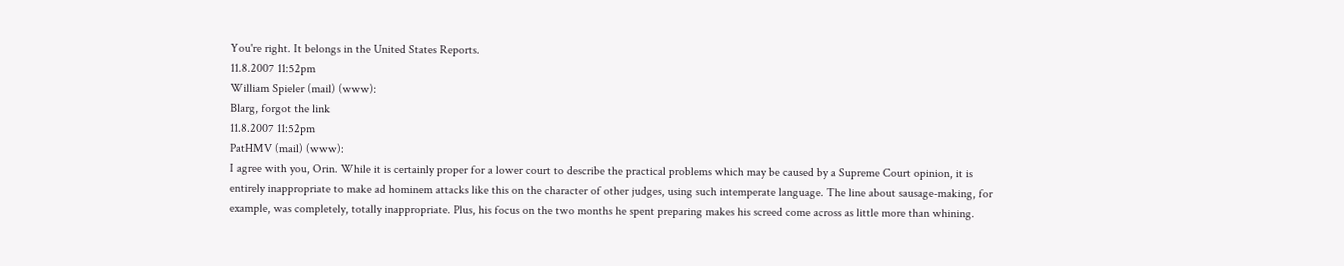You're right. It belongs in the United States Reports.
11.8.2007 11:52pm
William Spieler (mail) (www):
Blarg, forgot the link
11.8.2007 11:52pm
PatHMV (mail) (www):
I agree with you, Orin. While it is certainly proper for a lower court to describe the practical problems which may be caused by a Supreme Court opinion, it is entirely inappropriate to make ad hominem attacks like this on the character of other judges, using such intemperate language. The line about sausage-making, for example, was completely, totally inappropriate. Plus, his focus on the two months he spent preparing makes his screed come across as little more than whining.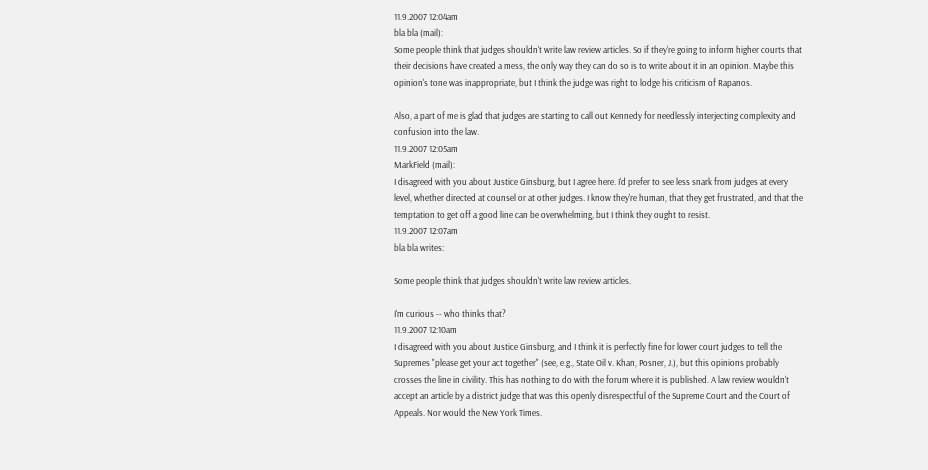11.9.2007 12:04am
bla bla (mail):
Some people think that judges shouldn't write law review articles. So if they're going to inform higher courts that their decisions have created a mess, the only way they can do so is to write about it in an opinion. Maybe this opinion's tone was inappropriate, but I think the judge was right to lodge his criticism of Rapanos.

Also, a part of me is glad that judges are starting to call out Kennedy for needlessly interjecting complexity and confusion into the law.
11.9.2007 12:05am
MarkField (mail):
I disagreed with you about Justice Ginsburg, but I agree here. I'd prefer to see less snark from judges at every level, whether directed at counsel or at other judges. I know they're human, that they get frustrated, and that the temptation to get off a good line can be overwhelming, but I think they ought to resist.
11.9.2007 12:07am
bla bla writes:

Some people think that judges shouldn't write law review articles.

I'm curious -- who thinks that?
11.9.2007 12:10am
I disagreed with you about Justice Ginsburg, and I think it is perfectly fine for lower court judges to tell the Supremes "please get your act together" (see, e.g., State Oil v. Khan, Posner, J.), but this opinions probably crosses the line in civility. This has nothing to do with the forum where it is published. A law review wouldn't accept an article by a district judge that was this openly disrespectful of the Supreme Court and the Court of Appeals. Nor would the New York Times.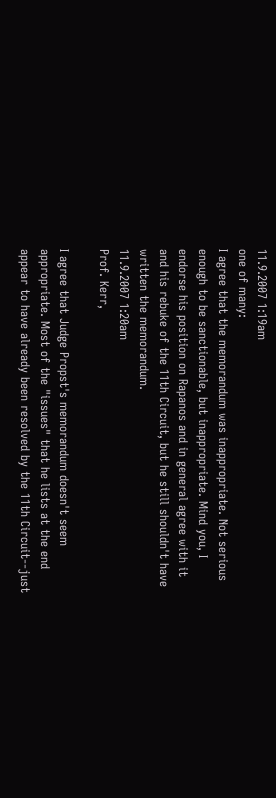11.9.2007 1:19am
one of many:
I agree that the memorandum was inappropriate. Not serious enough to be sanctionable, but inappropriate. Mind you, I endorse his position on Rapanos and in general agree with it and his rebuke of the 11th Circuit, but he still shouldn't have written the memorandum.
11.9.2007 1:20am
Prof. Kerr,

I agree that Judge Propst's memorandum doesn't seem appropriate. Most of the "issues" that he lists at the end appear to have already been resolved by the 11th Circuit--just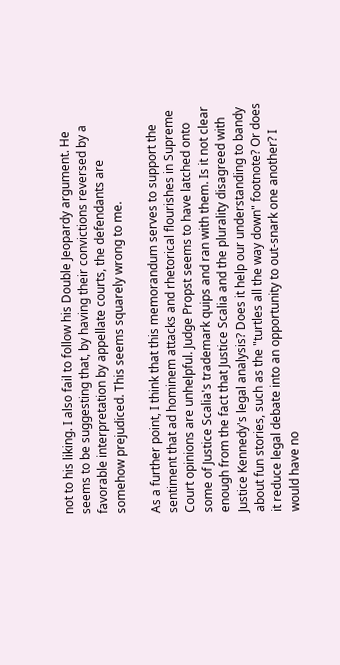not to his liking. I also fail to follow his Double Jeopardy argument. He seems to be suggesting that, by having their convictions reversed by a favorable interpretation by appellate courts, the defendants are somehow prejudiced. This seems squarely wrong to me.

As a further point, I think that this memorandum serves to support the sentiment that ad hominem attacks and rhetorical flourishes in Supreme Court opinions are unhelpful. Judge Propst seems to have latched onto some of Justice Scalia's trademark quips and ran with them. Is it not clear enough from the fact that Justice Scalia and the plurality disagreed with Justice Kennedy's legal analysis? Does it help our understanding to bandy about fun stories, such as the "turtles all the way down" footnote? Or does it reduce legal debate into an opportunity to out-snark one another? I would have no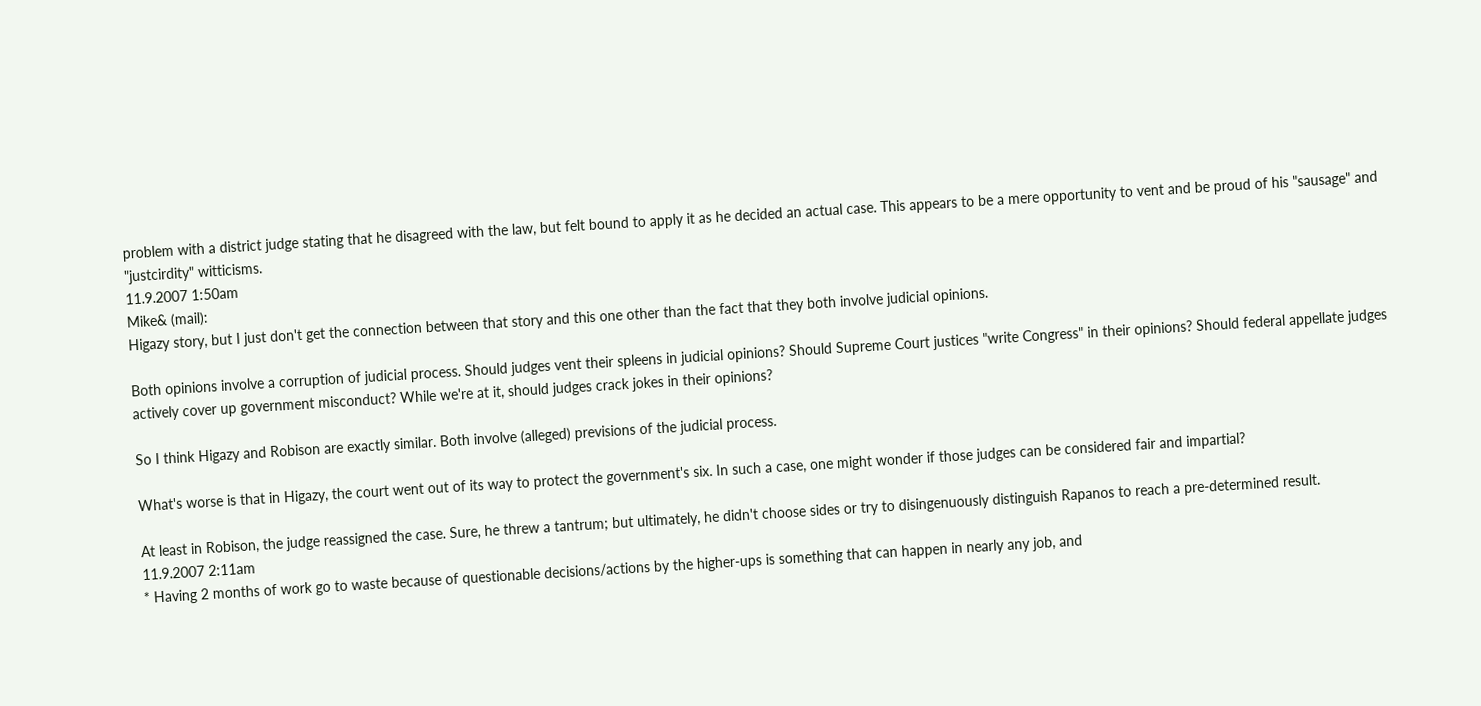problem with a district judge stating that he disagreed with the law, but felt bound to apply it as he decided an actual case. This appears to be a mere opportunity to vent and be proud of his "sausage" and "justcirdity" witticisms.
11.9.2007 1:50am
Mike& (mail):
Higazy story, but I just don't get the connection between that story and this one other than the fact that they both involve judicial opinions.

Both opinions involve a corruption of judicial process. Should judges vent their spleens in judicial opinions? Should Supreme Court justices "write Congress" in their opinions? Should federal appellate judges actively cover up government misconduct? While we're at it, should judges crack jokes in their opinions?

So I think Higazy and Robison are exactly similar. Both involve (alleged) previsions of the judicial process.

What's worse is that in Higazy, the court went out of its way to protect the government's six. In such a case, one might wonder if those judges can be considered fair and impartial?

At least in Robison, the judge reassigned the case. Sure, he threw a tantrum; but ultimately, he didn't choose sides or try to disingenuously distinguish Rapanos to reach a pre-determined result.
11.9.2007 2:11am
* Having 2 months of work go to waste because of questionable decisions/actions by the higher-ups is something that can happen in nearly any job, and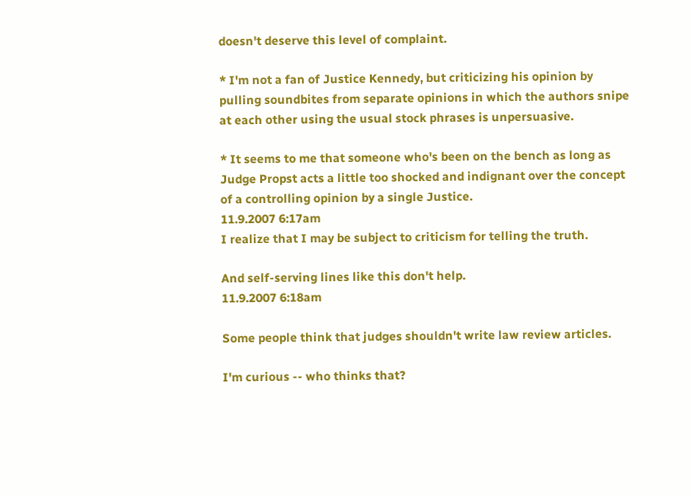doesn't deserve this level of complaint.

* I'm not a fan of Justice Kennedy, but criticizing his opinion by pulling soundbites from separate opinions in which the authors snipe at each other using the usual stock phrases is unpersuasive.

* It seems to me that someone who's been on the bench as long as Judge Propst acts a little too shocked and indignant over the concept of a controlling opinion by a single Justice.
11.9.2007 6:17am
I realize that I may be subject to criticism for telling the truth.

And self-serving lines like this don't help.
11.9.2007 6:18am

Some people think that judges shouldn't write law review articles.

I'm curious -- who thinks that?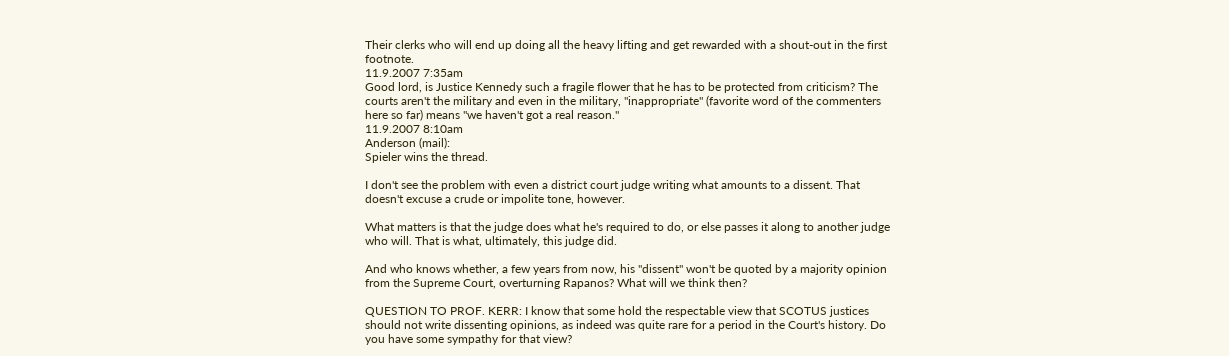Their clerks who will end up doing all the heavy lifting and get rewarded with a shout-out in the first footnote.
11.9.2007 7:35am
Good lord, is Justice Kennedy such a fragile flower that he has to be protected from criticism? The courts aren't the military and even in the military, "inappropriate" (favorite word of the commenters here so far) means "we haven't got a real reason."
11.9.2007 8:10am
Anderson (mail):
Spieler wins the thread.

I don't see the problem with even a district court judge writing what amounts to a dissent. That doesn't excuse a crude or impolite tone, however.

What matters is that the judge does what he's required to do, or else passes it along to another judge who will. That is what, ultimately, this judge did.

And who knows whether, a few years from now, his "dissent" won't be quoted by a majority opinion from the Supreme Court, overturning Rapanos? What will we think then?

QUESTION TO PROF. KERR: I know that some hold the respectable view that SCOTUS justices should not write dissenting opinions, as indeed was quite rare for a period in the Court's history. Do you have some sympathy for that view?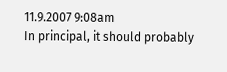11.9.2007 9:08am
In principal, it should probably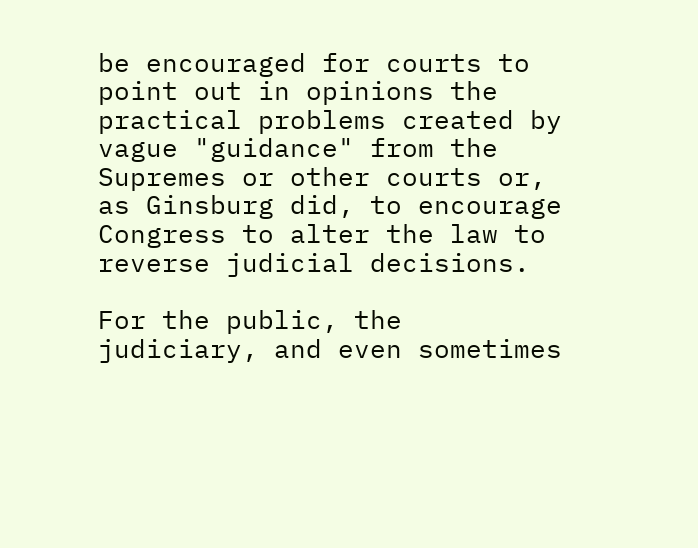be encouraged for courts to point out in opinions the practical problems created by vague "guidance" from the Supremes or other courts or, as Ginsburg did, to encourage Congress to alter the law to reverse judicial decisions.

For the public, the judiciary, and even sometimes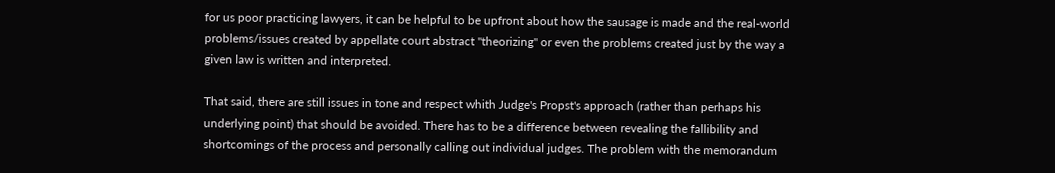for us poor practicing lawyers, it can be helpful to be upfront about how the sausage is made and the real-world problems/issues created by appellate court abstract "theorizing" or even the problems created just by the way a given law is written and interpreted.

That said, there are still issues in tone and respect whith Judge's Propst's approach (rather than perhaps his underlying point) that should be avoided. There has to be a difference between revealing the fallibility and shortcomings of the process and personally calling out individual judges. The problem with the memorandum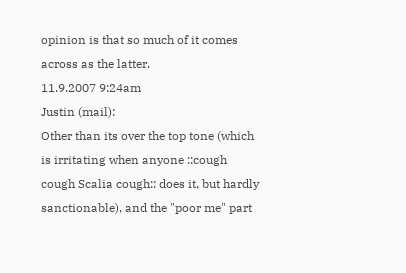opinion is that so much of it comes across as the latter.
11.9.2007 9:24am
Justin (mail):
Other than its over the top tone (which is irritating when anyone ::cough cough Scalia cough:: does it, but hardly sanctionable), and the "poor me" part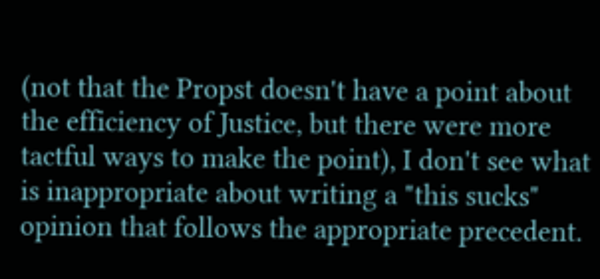(not that the Propst doesn't have a point about the efficiency of Justice, but there were more tactful ways to make the point), I don't see what is inappropriate about writing a "this sucks" opinion that follows the appropriate precedent.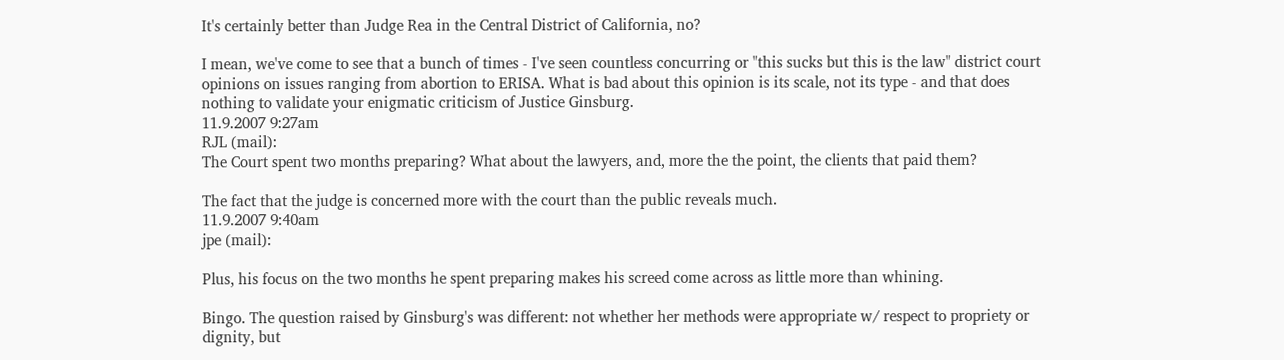It's certainly better than Judge Rea in the Central District of California, no?

I mean, we've come to see that a bunch of times - I've seen countless concurring or "this sucks but this is the law" district court opinions on issues ranging from abortion to ERISA. What is bad about this opinion is its scale, not its type - and that does nothing to validate your enigmatic criticism of Justice Ginsburg.
11.9.2007 9:27am
RJL (mail):
The Court spent two months preparing? What about the lawyers, and, more the the point, the clients that paid them?

The fact that the judge is concerned more with the court than the public reveals much.
11.9.2007 9:40am
jpe (mail):

Plus, his focus on the two months he spent preparing makes his screed come across as little more than whining.

Bingo. The question raised by Ginsburg's was different: not whether her methods were appropriate w/ respect to propriety or dignity, but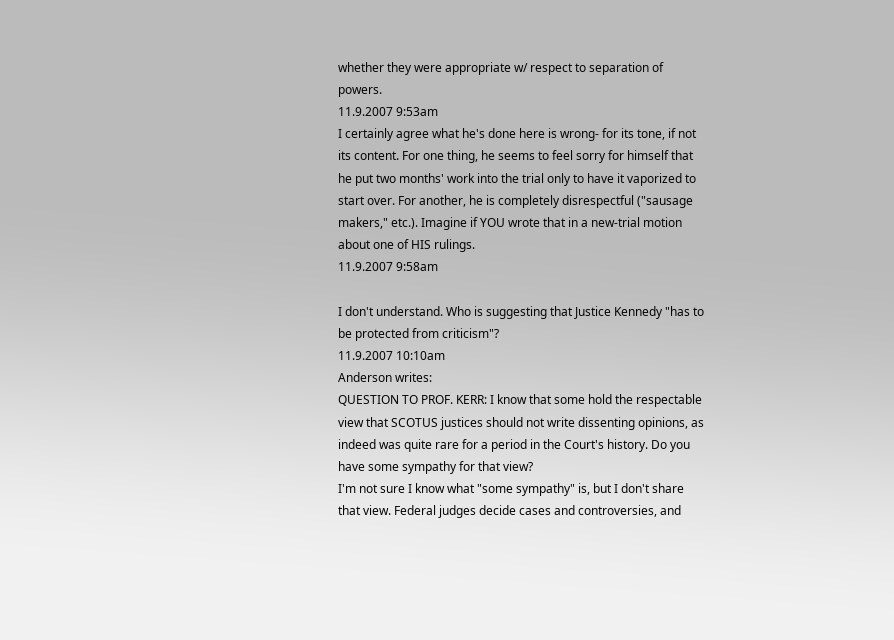whether they were appropriate w/ respect to separation of powers.
11.9.2007 9:53am
I certainly agree what he's done here is wrong- for its tone, if not its content. For one thing, he seems to feel sorry for himself that he put two months' work into the trial only to have it vaporized to start over. For another, he is completely disrespectful ("sausage makers," etc.). Imagine if YOU wrote that in a new-trial motion about one of HIS rulings.
11.9.2007 9:58am

I don't understand. Who is suggesting that Justice Kennedy "has to be protected from criticism"?
11.9.2007 10:10am
Anderson writes:
QUESTION TO PROF. KERR: I know that some hold the respectable view that SCOTUS justices should not write dissenting opinions, as indeed was quite rare for a period in the Court's history. Do you have some sympathy for that view?
I'm not sure I know what "some sympathy" is, but I don't share that view. Federal judges decide cases and controversies, and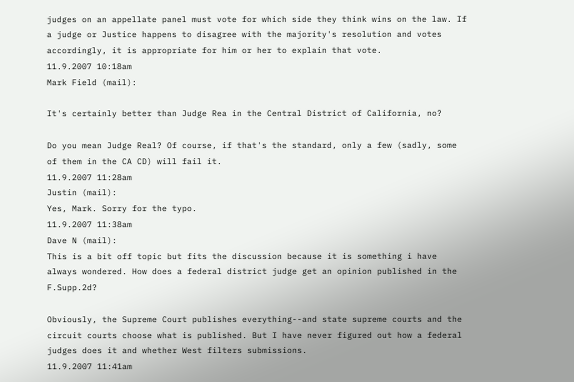judges on an appellate panel must vote for which side they think wins on the law. If a judge or Justice happens to disagree with the majority's resolution and votes accordingly, it is appropriate for him or her to explain that vote.
11.9.2007 10:18am
Mark Field (mail):

It's certainly better than Judge Rea in the Central District of California, no?

Do you mean Judge Real? Of course, if that's the standard, only a few (sadly, some of them in the CA CD) will fail it.
11.9.2007 11:28am
Justin (mail):
Yes, Mark. Sorry for the typo.
11.9.2007 11:38am
Dave N (mail):
This is a bit off topic but fits the discussion because it is something i have always wondered. How does a federal district judge get an opinion published in the F.Supp.2d?

Obviously, the Supreme Court publishes everything--and state supreme courts and the circuit courts choose what is published. But I have never figured out how a federal judges does it and whether West filters submissions.
11.9.2007 11:41am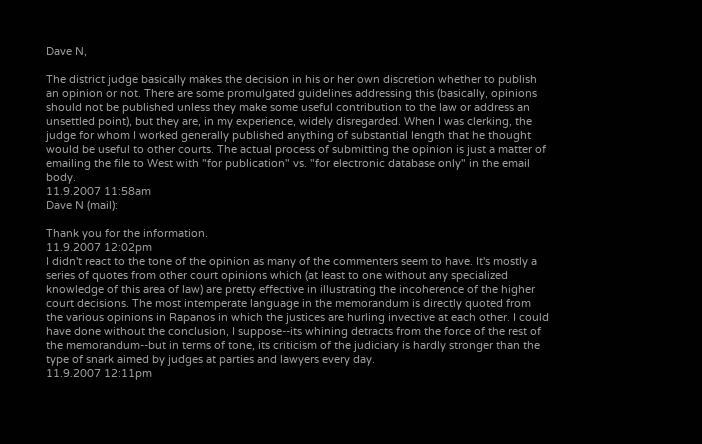Dave N,

The district judge basically makes the decision in his or her own discretion whether to publish an opinion or not. There are some promulgated guidelines addressing this (basically, opinions should not be published unless they make some useful contribution to the law or address an unsettled point), but they are, in my experience, widely disregarded. When I was clerking, the judge for whom I worked generally published anything of substantial length that he thought would be useful to other courts. The actual process of submitting the opinion is just a matter of emailing the file to West with "for publication" vs. "for electronic database only" in the email body.
11.9.2007 11:58am
Dave N (mail):

Thank you for the information.
11.9.2007 12:02pm
I didn't react to the tone of the opinion as many of the commenters seem to have. It's mostly a series of quotes from other court opinions which (at least to one without any specialized knowledge of this area of law) are pretty effective in illustrating the incoherence of the higher court decisions. The most intemperate language in the memorandum is directly quoted from the various opinions in Rapanos in which the justices are hurling invective at each other. I could have done without the conclusion, I suppose--its whining detracts from the force of the rest of the memorandum--but in terms of tone, its criticism of the judiciary is hardly stronger than the type of snark aimed by judges at parties and lawyers every day.
11.9.2007 12:11pm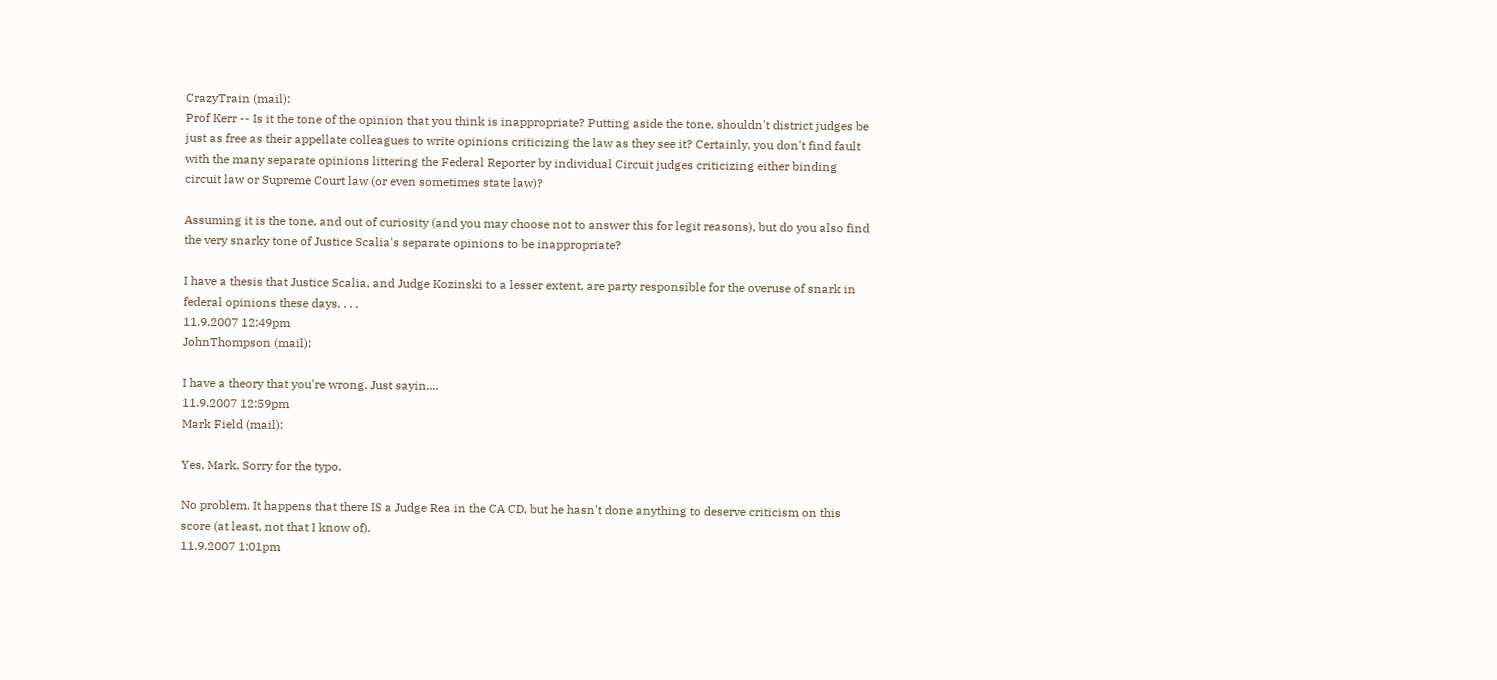CrazyTrain (mail):
Prof Kerr -- Is it the tone of the opinion that you think is inappropriate? Putting aside the tone, shouldn't district judges be just as free as their appellate colleagues to write opinions criticizing the law as they see it? Certainly, you don't find fault with the many separate opinions littering the Federal Reporter by individual Circuit judges criticizing either binding circuit law or Supreme Court law (or even sometimes state law)?

Assuming it is the tone, and out of curiosity (and you may choose not to answer this for legit reasons), but do you also find the very snarky tone of Justice Scalia's separate opinions to be inappropriate?

I have a thesis that Justice Scalia, and Judge Kozinski to a lesser extent, are party responsible for the overuse of snark in federal opinions these days. . . .
11.9.2007 12:49pm
JohnThompson (mail):

I have a theory that you're wrong. Just sayin....
11.9.2007 12:59pm
Mark Field (mail):

Yes, Mark. Sorry for the typo.

No problem. It happens that there IS a Judge Rea in the CA CD, but he hasn't done anything to deserve criticism on this score (at least, not that I know of).
11.9.2007 1:01pm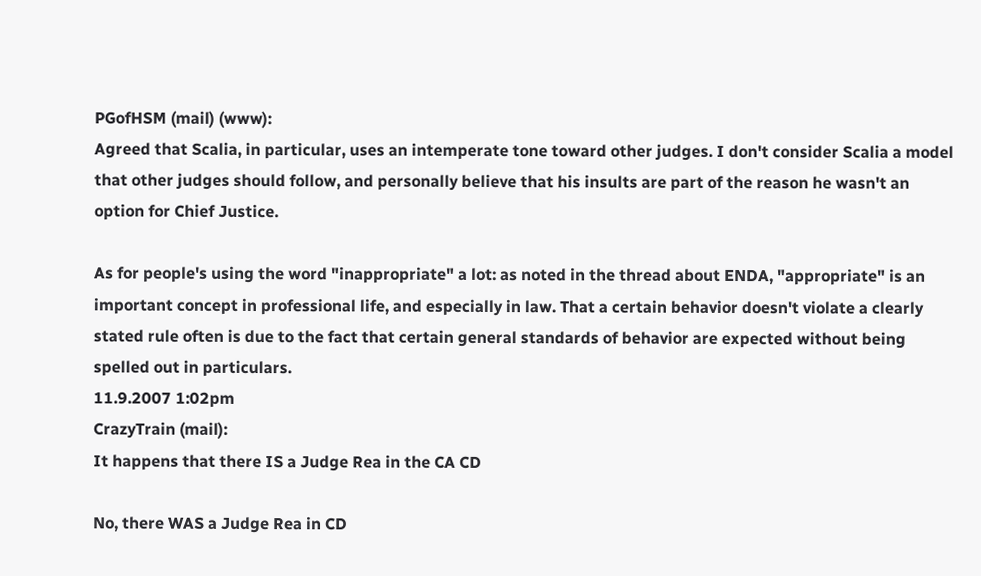PGofHSM (mail) (www):
Agreed that Scalia, in particular, uses an intemperate tone toward other judges. I don't consider Scalia a model that other judges should follow, and personally believe that his insults are part of the reason he wasn't an option for Chief Justice.

As for people's using the word "inappropriate" a lot: as noted in the thread about ENDA, "appropriate" is an important concept in professional life, and especially in law. That a certain behavior doesn't violate a clearly stated rule often is due to the fact that certain general standards of behavior are expected without being spelled out in particulars.
11.9.2007 1:02pm
CrazyTrain (mail):
It happens that there IS a Judge Rea in the CA CD

No, there WAS a Judge Rea in CD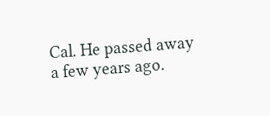Cal. He passed away a few years ago.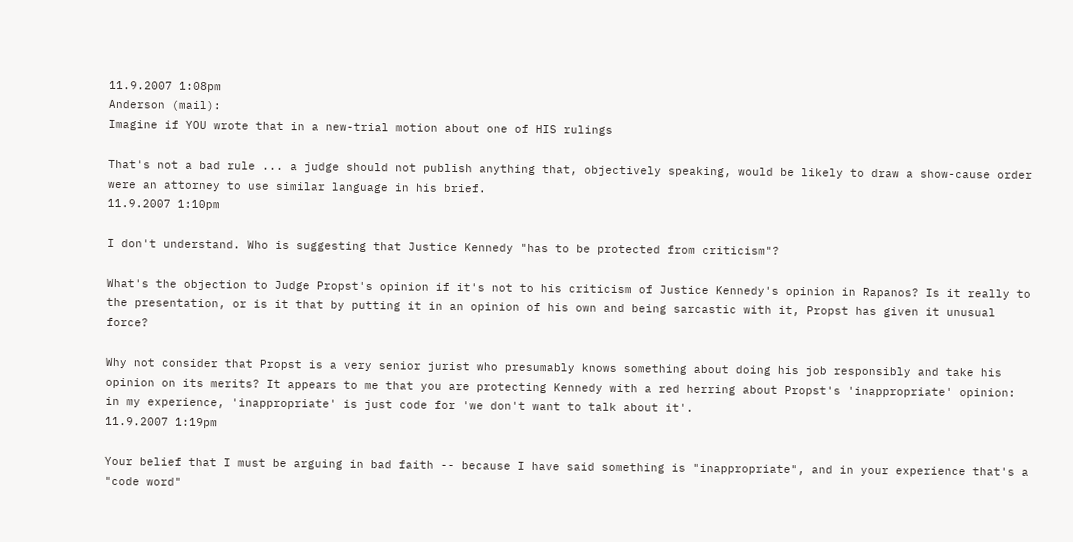11.9.2007 1:08pm
Anderson (mail):
Imagine if YOU wrote that in a new-trial motion about one of HIS rulings

That's not a bad rule ... a judge should not publish anything that, objectively speaking, would be likely to draw a show-cause order were an attorney to use similar language in his brief.
11.9.2007 1:10pm

I don't understand. Who is suggesting that Justice Kennedy "has to be protected from criticism"?

What's the objection to Judge Propst's opinion if it's not to his criticism of Justice Kennedy's opinion in Rapanos? Is it really to the presentation, or is it that by putting it in an opinion of his own and being sarcastic with it, Propst has given it unusual force?

Why not consider that Propst is a very senior jurist who presumably knows something about doing his job responsibly and take his opinion on its merits? It appears to me that you are protecting Kennedy with a red herring about Propst's 'inappropriate' opinion: in my experience, 'inappropriate' is just code for 'we don't want to talk about it'.
11.9.2007 1:19pm

Your belief that I must be arguing in bad faith -- because I have said something is "inappropriate", and in your experience that's a "code word"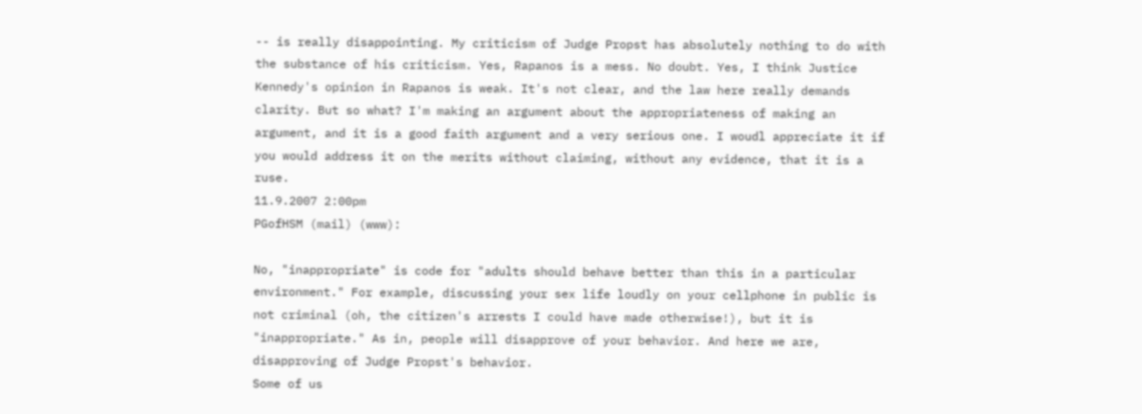-- is really disappointing. My criticism of Judge Propst has absolutely nothing to do with the substance of his criticism. Yes, Rapanos is a mess. No doubt. Yes, I think Justice Kennedy's opinion in Rapanos is weak. It's not clear, and the law here really demands clarity. But so what? I'm making an argument about the appropriateness of making an argument, and it is a good faith argument and a very serious one. I woudl appreciate it if you would address it on the merits without claiming, without any evidence, that it is a ruse.
11.9.2007 2:00pm
PGofHSM (mail) (www):

No, "inappropriate" is code for "adults should behave better than this in a particular environment." For example, discussing your sex life loudly on your cellphone in public is not criminal (oh, the citizen's arrests I could have made otherwise!), but it is "inappropriate." As in, people will disapprove of your behavior. And here we are, disapproving of Judge Propst's behavior.
Some of us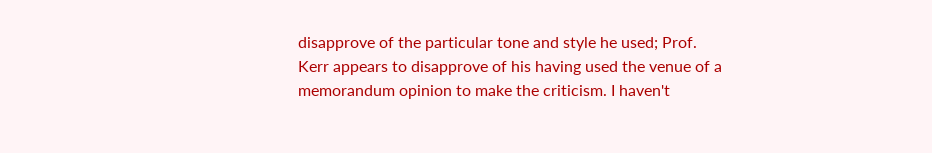disapprove of the particular tone and style he used; Prof. Kerr appears to disapprove of his having used the venue of a memorandum opinion to make the criticism. I haven't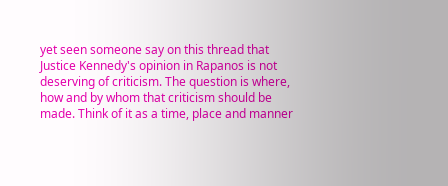yet seen someone say on this thread that Justice Kennedy's opinion in Rapanos is not deserving of criticism. The question is where, how and by whom that criticism should be made. Think of it as a time, place and manner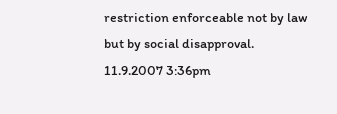restriction enforceable not by law but by social disapproval.
11.9.2007 3:36pm